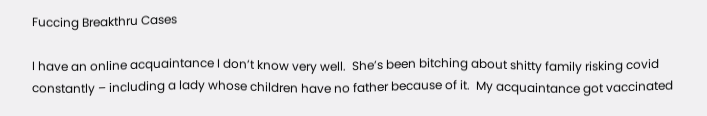Fuccing Breakthru Cases

I have an online acquaintance I don’t know very well.  She’s been bitching about shitty family risking covid constantly – including a lady whose children have no father because of it.  My acquaintance got vaccinated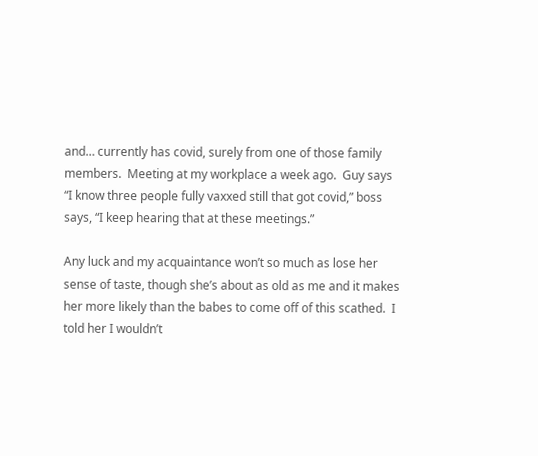and… currently has covid, surely from one of those family members.  Meeting at my workplace a week ago.  Guy says “I know three people fully vaxxed still that got covid,” boss says, “I keep hearing that at these meetings.”

Any luck and my acquaintance won’t so much as lose her sense of taste, though she’s about as old as me and it makes her more likely than the babes to come off of this scathed.  I told her I wouldn’t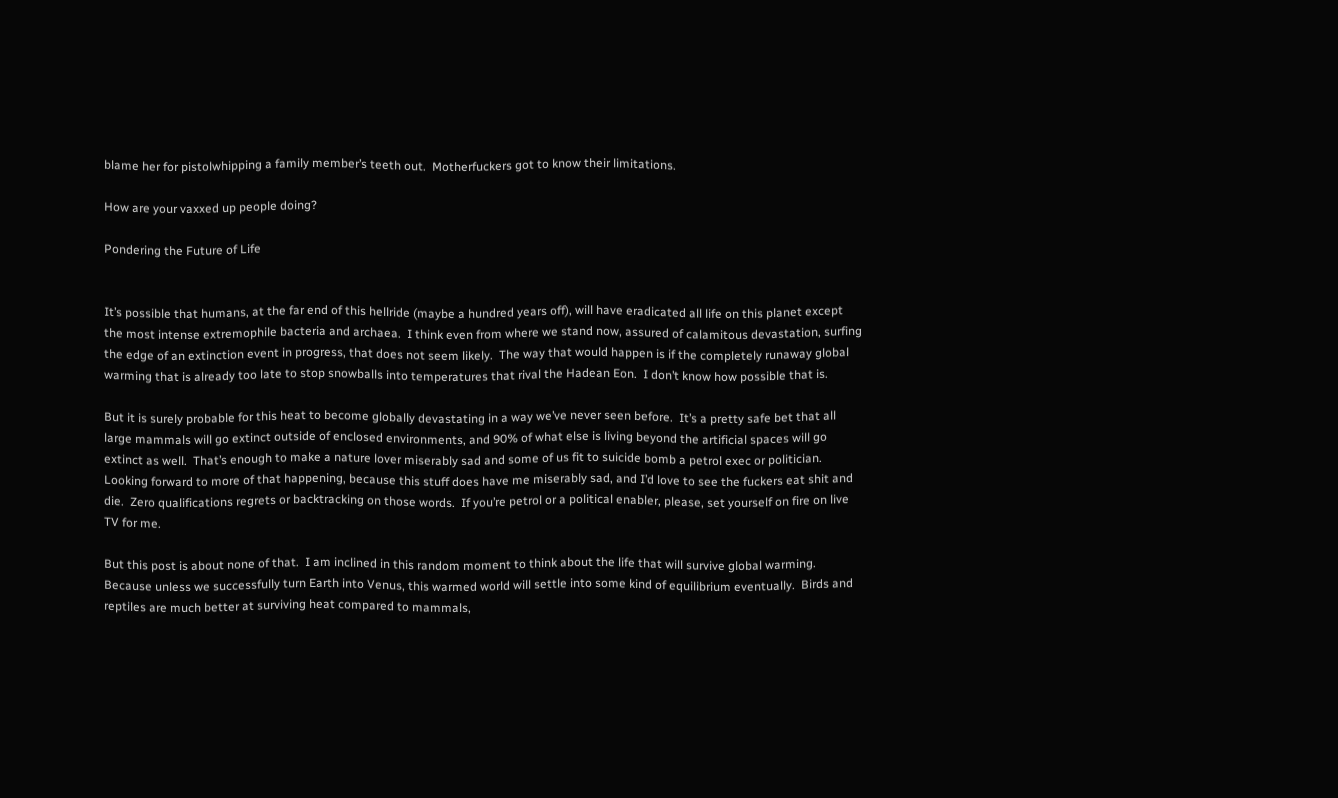blame her for pistolwhipping a family member’s teeth out.  Motherfuckers got to know their limitations.

How are your vaxxed up people doing?

Pondering the Future of Life


It’s possible that humans, at the far end of this hellride (maybe a hundred years off), will have eradicated all life on this planet except the most intense extremophile bacteria and archaea.  I think even from where we stand now, assured of calamitous devastation, surfing the edge of an extinction event in progress, that does not seem likely.  The way that would happen is if the completely runaway global warming that is already too late to stop snowballs into temperatures that rival the Hadean Eon.  I don’t know how possible that is.

But it is surely probable for this heat to become globally devastating in a way we’ve never seen before.  It’s a pretty safe bet that all large mammals will go extinct outside of enclosed environments, and 90% of what else is living beyond the artificial spaces will go extinct as well.  That’s enough to make a nature lover miserably sad and some of us fit to suicide bomb a petrol exec or politician.  Looking forward to more of that happening, because this stuff does have me miserably sad, and I’d love to see the fuckers eat shit and die.  Zero qualifications regrets or backtracking on those words.  If you’re petrol or a political enabler, please, set yourself on fire on live TV for me.

But this post is about none of that.  I am inclined in this random moment to think about the life that will survive global warming.  Because unless we successfully turn Earth into Venus, this warmed world will settle into some kind of equilibrium eventually.  Birds and reptiles are much better at surviving heat compared to mammals,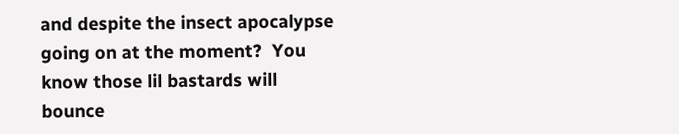and despite the insect apocalypse going on at the moment?  You know those lil bastards will bounce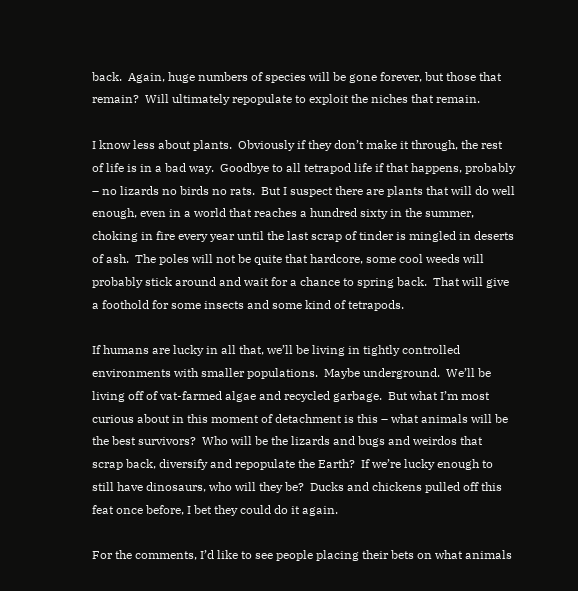back.  Again, huge numbers of species will be gone forever, but those that remain?  Will ultimately repopulate to exploit the niches that remain.

I know less about plants.  Obviously if they don’t make it through, the rest of life is in a bad way.  Goodbye to all tetrapod life if that happens, probably – no lizards no birds no rats.  But I suspect there are plants that will do well enough, even in a world that reaches a hundred sixty in the summer, choking in fire every year until the last scrap of tinder is mingled in deserts of ash.  The poles will not be quite that hardcore, some cool weeds will probably stick around and wait for a chance to spring back.  That will give a foothold for some insects and some kind of tetrapods.

If humans are lucky in all that, we’ll be living in tightly controlled environments with smaller populations.  Maybe underground.  We’ll be living off of vat-farmed algae and recycled garbage.  But what I’m most curious about in this moment of detachment is this – what animals will be the best survivors?  Who will be the lizards and bugs and weirdos that scrap back, diversify and repopulate the Earth?  If we’re lucky enough to still have dinosaurs, who will they be?  Ducks and chickens pulled off this feat once before, I bet they could do it again.

For the comments, I’d like to see people placing their bets on what animals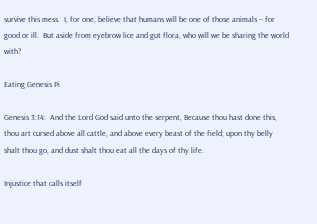survive this mess.  I, for one, believe that humans will be one of those animals – for good or ill.  But aside from eyebrow lice and gut flora, who will we be sharing the world with?

Eating Genesis Pi

Genesis 3:14:  And the Lord God said unto the serpent, Because thou hast done this, thou art cursed above all cattle, and above every beast of the field; upon thy belly shalt thou go, and dust shalt thou eat all the days of thy life.

Injustice that calls itself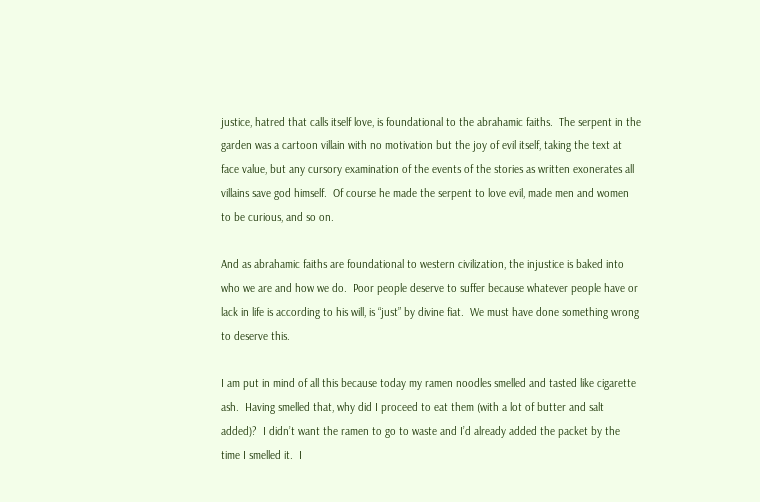justice, hatred that calls itself love, is foundational to the abrahamic faiths.  The serpent in the garden was a cartoon villain with no motivation but the joy of evil itself, taking the text at face value, but any cursory examination of the events of the stories as written exonerates all villains save god himself.  Of course he made the serpent to love evil, made men and women to be curious, and so on.

And as abrahamic faiths are foundational to western civilization, the injustice is baked into who we are and how we do.  Poor people deserve to suffer because whatever people have or lack in life is according to his will, is “just” by divine fiat.  We must have done something wrong to deserve this.

I am put in mind of all this because today my ramen noodles smelled and tasted like cigarette ash.  Having smelled that, why did I proceed to eat them (with a lot of butter and salt added)?  I didn’t want the ramen to go to waste and I’d already added the packet by the time I smelled it.  I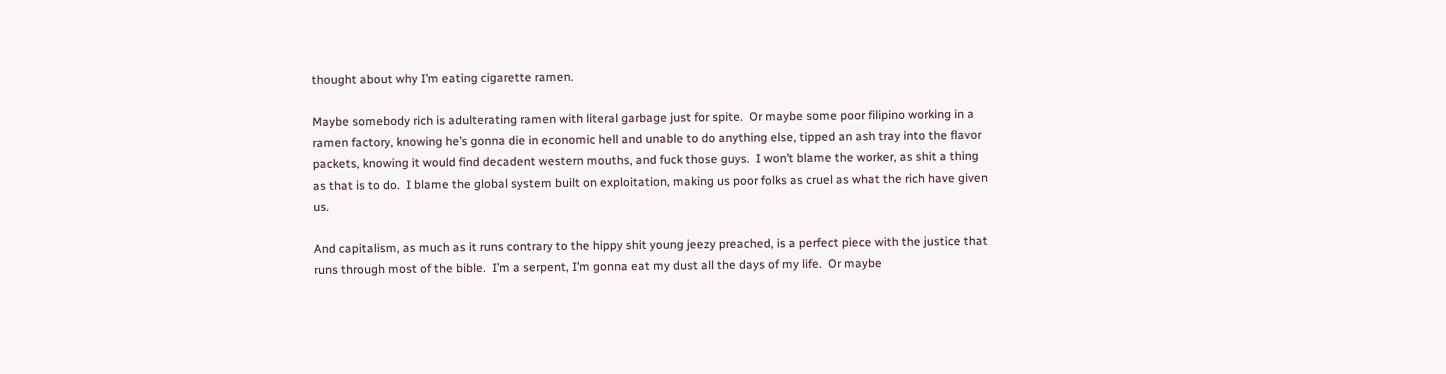thought about why I’m eating cigarette ramen.

Maybe somebody rich is adulterating ramen with literal garbage just for spite.  Or maybe some poor filipino working in a ramen factory, knowing he’s gonna die in economic hell and unable to do anything else, tipped an ash tray into the flavor packets, knowing it would find decadent western mouths, and fuck those guys.  I won’t blame the worker, as shit a thing as that is to do.  I blame the global system built on exploitation, making us poor folks as cruel as what the rich have given us.

And capitalism, as much as it runs contrary to the hippy shit young jeezy preached, is a perfect piece with the justice that runs through most of the bible.  I’m a serpent, I’m gonna eat my dust all the days of my life.  Or maybe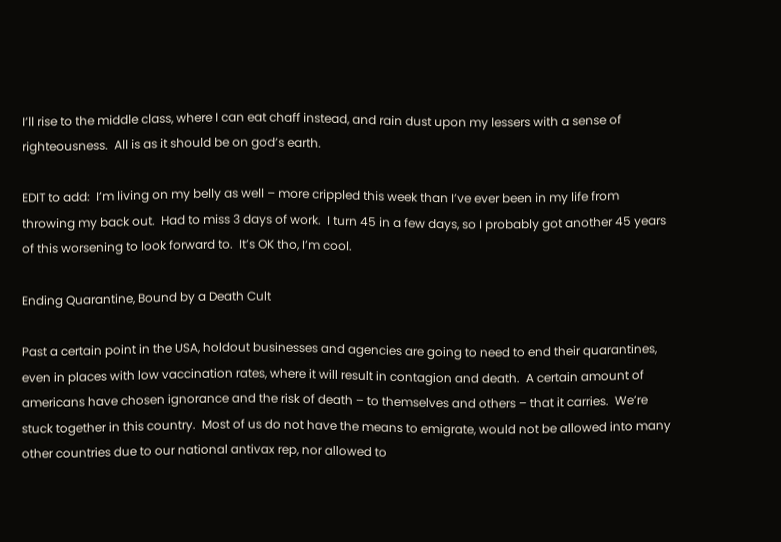I’ll rise to the middle class, where I can eat chaff instead, and rain dust upon my lessers with a sense of righteousness.  All is as it should be on god’s earth.

EDIT to add:  I’m living on my belly as well – more crippled this week than I’ve ever been in my life from throwing my back out.  Had to miss 3 days of work.  I turn 45 in a few days, so I probably got another 45 years of this worsening to look forward to.  It’s OK tho, I’m cool.

Ending Quarantine, Bound by a Death Cult

Past a certain point in the USA, holdout businesses and agencies are going to need to end their quarantines, even in places with low vaccination rates, where it will result in contagion and death.  A certain amount of americans have chosen ignorance and the risk of death – to themselves and others – that it carries.  We’re stuck together in this country.  Most of us do not have the means to emigrate, would not be allowed into many other countries due to our national antivax rep, nor allowed to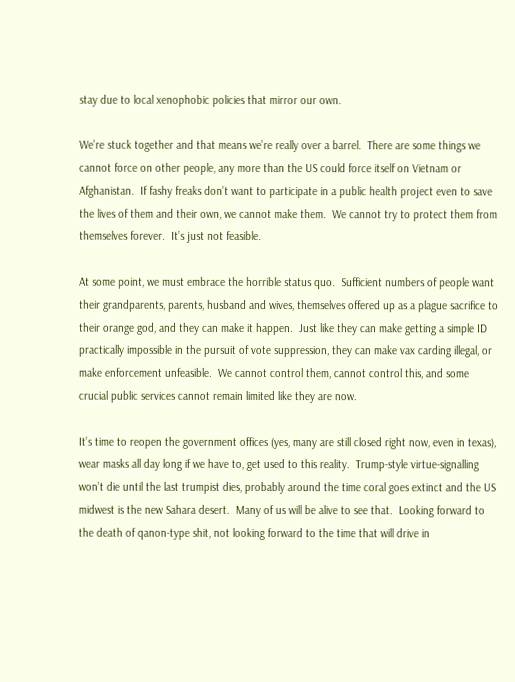stay due to local xenophobic policies that mirror our own.

We’re stuck together and that means we’re really over a barrel.  There are some things we cannot force on other people, any more than the US could force itself on Vietnam or Afghanistan.  If fashy freaks don’t want to participate in a public health project even to save the lives of them and their own, we cannot make them.  We cannot try to protect them from themselves forever.  It’s just not feasible.

At some point, we must embrace the horrible status quo.  Sufficient numbers of people want their grandparents, parents, husband and wives, themselves offered up as a plague sacrifice to their orange god, and they can make it happen.  Just like they can make getting a simple ID practically impossible in the pursuit of vote suppression, they can make vax carding illegal, or make enforcement unfeasible.  We cannot control them, cannot control this, and some crucial public services cannot remain limited like they are now.

It’s time to reopen the government offices (yes, many are still closed right now, even in texas), wear masks all day long if we have to, get used to this reality.  Trump-style virtue-signalling won’t die until the last trumpist dies, probably around the time coral goes extinct and the US midwest is the new Sahara desert.  Many of us will be alive to see that.  Looking forward to the death of qanon-type shit, not looking forward to the time that will drive in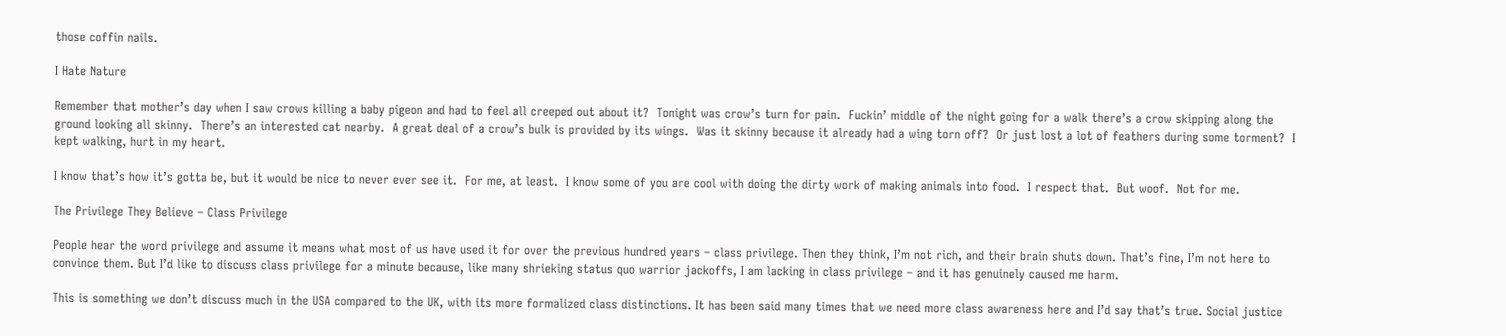those coffin nails.

I Hate Nature

Remember that mother’s day when I saw crows killing a baby pigeon and had to feel all creeped out about it?  Tonight was crow’s turn for pain.  Fuckin’ middle of the night going for a walk there’s a crow skipping along the ground looking all skinny.  There’s an interested cat nearby.  A great deal of a crow’s bulk is provided by its wings.  Was it skinny because it already had a wing torn off?  Or just lost a lot of feathers during some torment?  I kept walking, hurt in my heart.

I know that’s how it’s gotta be, but it would be nice to never ever see it.  For me, at least.  I know some of you are cool with doing the dirty work of making animals into food.  I respect that.  But woof.  Not for me.

The Privilege They Believe – Class Privilege

People hear the word privilege and assume it means what most of us have used it for over the previous hundred years – class privilege. Then they think, I’m not rich, and their brain shuts down. That’s fine, I’m not here to convince them. But I’d like to discuss class privilege for a minute because, like many shrieking status quo warrior jackoffs, I am lacking in class privilege – and it has genuinely caused me harm.

This is something we don’t discuss much in the USA compared to the UK, with its more formalized class distinctions. It has been said many times that we need more class awareness here and I’d say that’s true. Social justice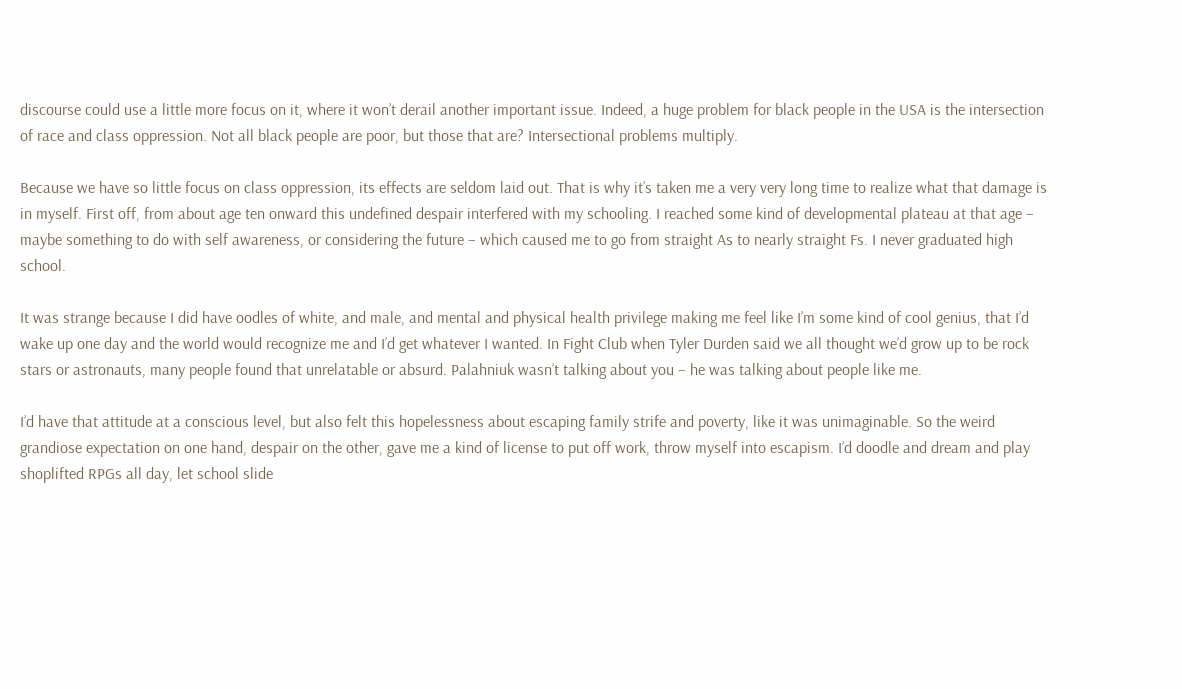discourse could use a little more focus on it, where it won’t derail another important issue. Indeed, a huge problem for black people in the USA is the intersection of race and class oppression. Not all black people are poor, but those that are? Intersectional problems multiply.

Because we have so little focus on class oppression, its effects are seldom laid out. That is why it’s taken me a very very long time to realize what that damage is in myself. First off, from about age ten onward this undefined despair interfered with my schooling. I reached some kind of developmental plateau at that age – maybe something to do with self awareness, or considering the future – which caused me to go from straight As to nearly straight Fs. I never graduated high school.

It was strange because I did have oodles of white, and male, and mental and physical health privilege making me feel like I’m some kind of cool genius, that I’d wake up one day and the world would recognize me and I’d get whatever I wanted. In Fight Club when Tyler Durden said we all thought we’d grow up to be rock stars or astronauts, many people found that unrelatable or absurd. Palahniuk wasn’t talking about you – he was talking about people like me.

I’d have that attitude at a conscious level, but also felt this hopelessness about escaping family strife and poverty, like it was unimaginable. So the weird grandiose expectation on one hand, despair on the other, gave me a kind of license to put off work, throw myself into escapism. I’d doodle and dream and play shoplifted RPGs all day, let school slide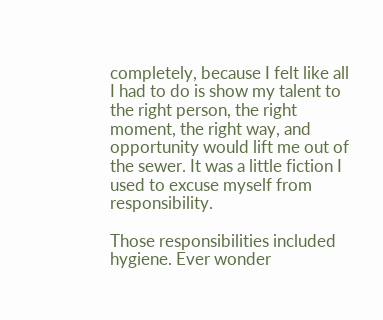completely, because I felt like all I had to do is show my talent to the right person, the right moment, the right way, and opportunity would lift me out of the sewer. It was a little fiction I used to excuse myself from responsibility.

Those responsibilities included hygiene. Ever wonder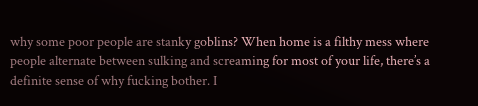why some poor people are stanky goblins? When home is a filthy mess where people alternate between sulking and screaming for most of your life, there’s a definite sense of why fucking bother. I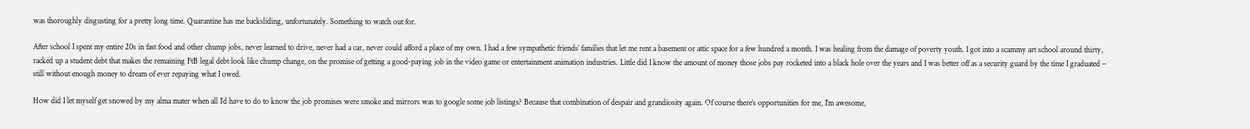was thoroughly disgusting for a pretty long time. Quarantine has me backsliding, unfortunately. Something to watch out for.

After school I spent my entire 20s in fast food and other chump jobs, never learned to drive, never had a car, never could afford a place of my own. I had a few sympathetic friends’ families that let me rent a basement or attic space for a few hundred a month. I was healing from the damage of poverty youth. I got into a scammy art school around thirty, racked up a student debt that makes the remaining FtB legal debt look like chump change, on the promise of getting a good-paying job in the video game or entertainment animation industries. Little did I know the amount of money those jobs pay rocketed into a black hole over the years and I was better off as a security guard by the time I graduated – still without enough money to dream of ever repaying what I owed.

How did I let myself get snowed by my alma mater when all I’d have to do to know the job promises were smoke and mirrors was to google some job listings? Because that combination of despair and grandiosity again. Of course there’s opportunities for me, I’m awesome,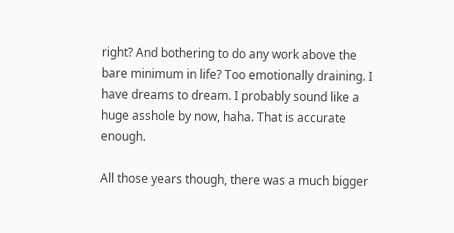right? And bothering to do any work above the bare minimum in life? Too emotionally draining. I have dreams to dream. I probably sound like a huge asshole by now, haha. That is accurate enough.

All those years though, there was a much bigger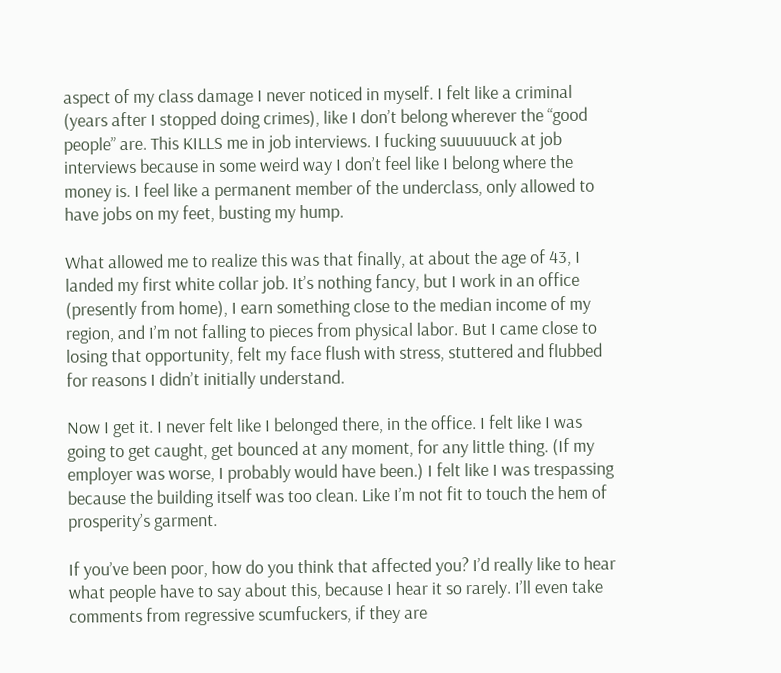aspect of my class damage I never noticed in myself. I felt like a criminal (years after I stopped doing crimes), like I don’t belong wherever the “good people” are. This KILLS me in job interviews. I fucking suuuuuuck at job interviews because in some weird way I don’t feel like I belong where the money is. I feel like a permanent member of the underclass, only allowed to have jobs on my feet, busting my hump.

What allowed me to realize this was that finally, at about the age of 43, I landed my first white collar job. It’s nothing fancy, but I work in an office (presently from home), I earn something close to the median income of my region, and I’m not falling to pieces from physical labor. But I came close to losing that opportunity, felt my face flush with stress, stuttered and flubbed for reasons I didn’t initially understand.

Now I get it. I never felt like I belonged there, in the office. I felt like I was going to get caught, get bounced at any moment, for any little thing. (If my employer was worse, I probably would have been.) I felt like I was trespassing because the building itself was too clean. Like I’m not fit to touch the hem of prosperity’s garment.

If you’ve been poor, how do you think that affected you? I’d really like to hear what people have to say about this, because I hear it so rarely. I’ll even take comments from regressive scumfuckers, if they are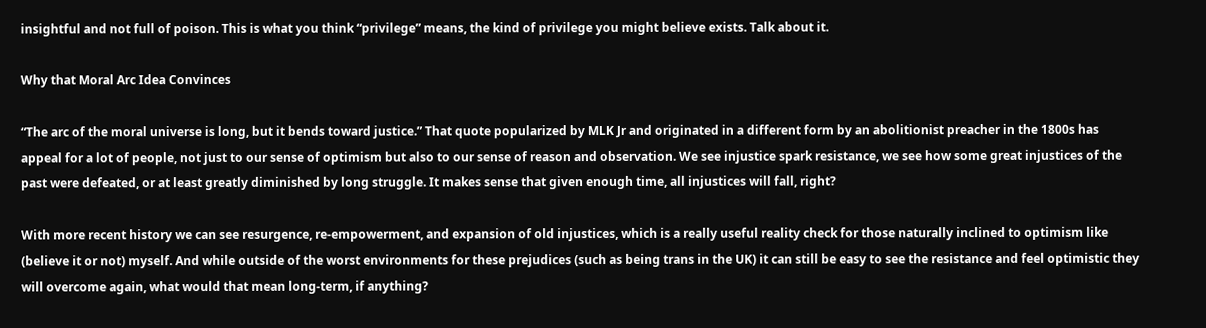insightful and not full of poison. This is what you think “privilege” means, the kind of privilege you might believe exists. Talk about it.

Why that Moral Arc Idea Convinces

“The arc of the moral universe is long, but it bends toward justice.” That quote popularized by MLK Jr and originated in a different form by an abolitionist preacher in the 1800s has appeal for a lot of people, not just to our sense of optimism but also to our sense of reason and observation. We see injustice spark resistance, we see how some great injustices of the past were defeated, or at least greatly diminished by long struggle. It makes sense that given enough time, all injustices will fall, right?

With more recent history we can see resurgence, re-empowerment, and expansion of old injustices, which is a really useful reality check for those naturally inclined to optimism like (believe it or not) myself. And while outside of the worst environments for these prejudices (such as being trans in the UK) it can still be easy to see the resistance and feel optimistic they will overcome again, what would that mean long-term, if anything?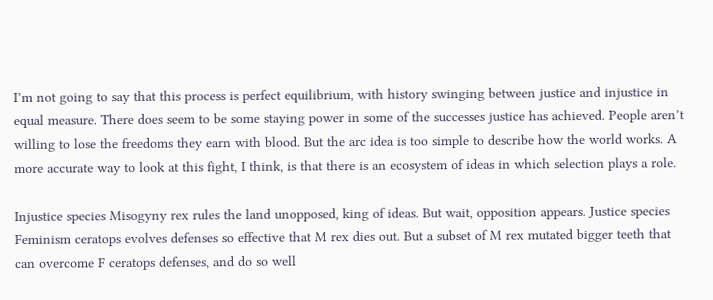I’m not going to say that this process is perfect equilibrium, with history swinging between justice and injustice in equal measure. There does seem to be some staying power in some of the successes justice has achieved. People aren’t willing to lose the freedoms they earn with blood. But the arc idea is too simple to describe how the world works. A more accurate way to look at this fight, I think, is that there is an ecosystem of ideas in which selection plays a role.

Injustice species Misogyny rex rules the land unopposed, king of ideas. But wait, opposition appears. Justice species Feminism ceratops evolves defenses so effective that M rex dies out. But a subset of M rex mutated bigger teeth that can overcome F ceratops defenses, and do so well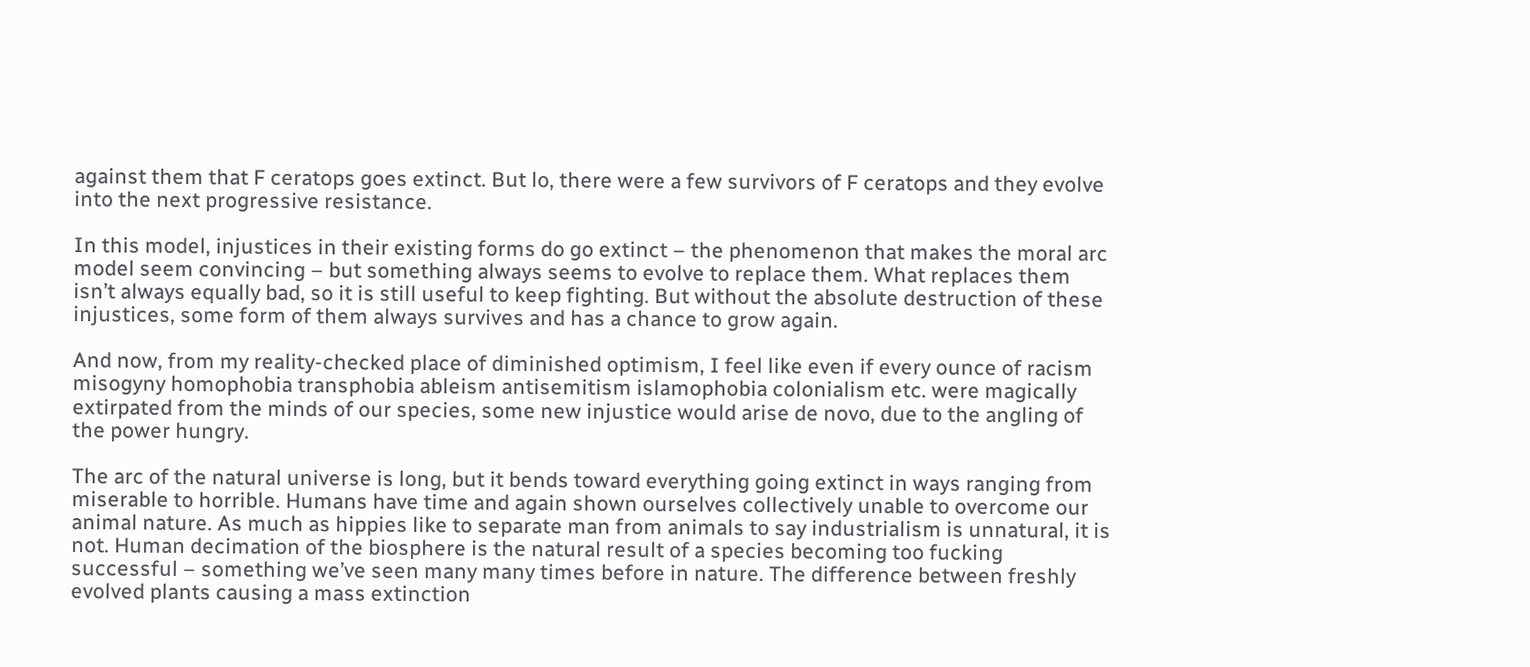against them that F ceratops goes extinct. But lo, there were a few survivors of F ceratops and they evolve into the next progressive resistance.

In this model, injustices in their existing forms do go extinct – the phenomenon that makes the moral arc model seem convincing – but something always seems to evolve to replace them. What replaces them isn’t always equally bad, so it is still useful to keep fighting. But without the absolute destruction of these injustices, some form of them always survives and has a chance to grow again.

And now, from my reality-checked place of diminished optimism, I feel like even if every ounce of racism misogyny homophobia transphobia ableism antisemitism islamophobia colonialism etc. were magically extirpated from the minds of our species, some new injustice would arise de novo, due to the angling of the power hungry.

The arc of the natural universe is long, but it bends toward everything going extinct in ways ranging from miserable to horrible. Humans have time and again shown ourselves collectively unable to overcome our animal nature. As much as hippies like to separate man from animals to say industrialism is unnatural, it is not. Human decimation of the biosphere is the natural result of a species becoming too fucking successful – something we’ve seen many many times before in nature. The difference between freshly evolved plants causing a mass extinction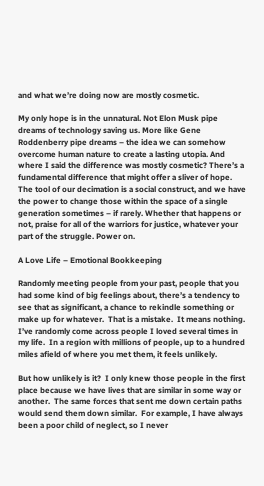and what we’re doing now are mostly cosmetic.

My only hope is in the unnatural. Not Elon Musk pipe dreams of technology saving us. More like Gene Roddenberry pipe dreams – the idea we can somehow overcome human nature to create a lasting utopia. And where I said the difference was mostly cosmetic? There’s a fundamental difference that might offer a sliver of hope. The tool of our decimation is a social construct, and we have the power to change those within the space of a single generation sometimes – if rarely. Whether that happens or not, praise for all of the warriors for justice, whatever your part of the struggle. Power on.

A Love Life – Emotional Bookkeeping

Randomly meeting people from your past, people that you had some kind of big feelings about, there’s a tendency to see that as significant, a chance to rekindle something or make up for whatever.  That is a mistake.  It means nothing.  I’ve randomly come across people I loved several times in my life.  In a region with millions of people, up to a hundred miles afield of where you met them, it feels unlikely.

But how unlikely is it?  I only knew those people in the first place because we have lives that are similar in some way or another.  The same forces that sent me down certain paths would send them down similar.  For example, I have always been a poor child of neglect, so I never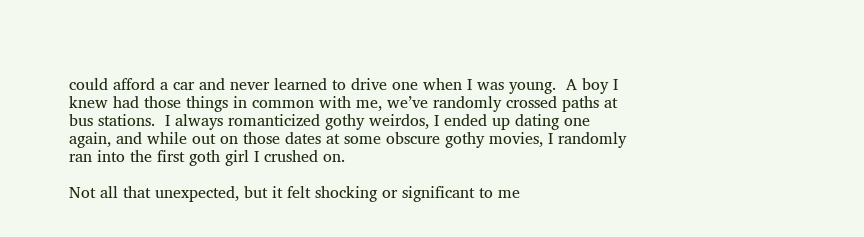could afford a car and never learned to drive one when I was young.  A boy I knew had those things in common with me, we’ve randomly crossed paths at bus stations.  I always romanticized gothy weirdos, I ended up dating one again, and while out on those dates at some obscure gothy movies, I randomly ran into the first goth girl I crushed on.

Not all that unexpected, but it felt shocking or significant to me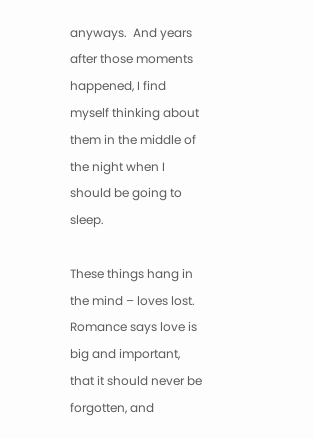anyways.  And years after those moments happened, I find myself thinking about them in the middle of the night when I should be going to sleep.

These things hang in the mind – loves lost.  Romance says love is big and important, that it should never be forgotten, and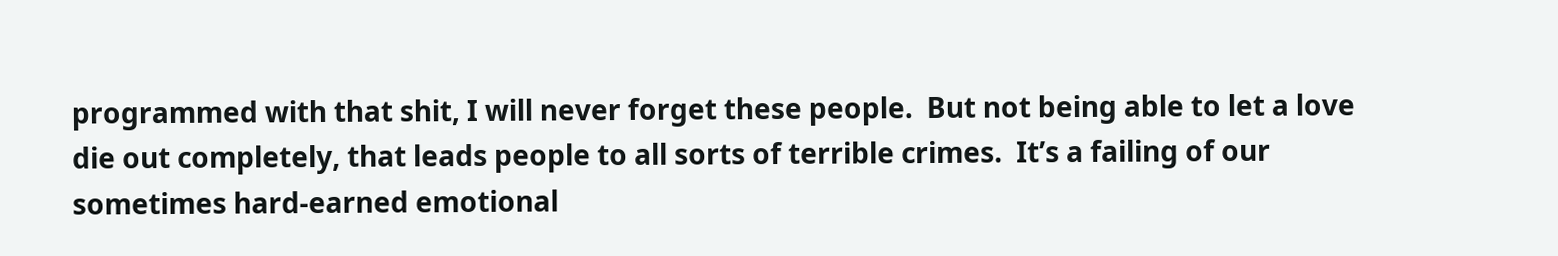programmed with that shit, I will never forget these people.  But not being able to let a love die out completely, that leads people to all sorts of terrible crimes.  It’s a failing of our sometimes hard-earned emotional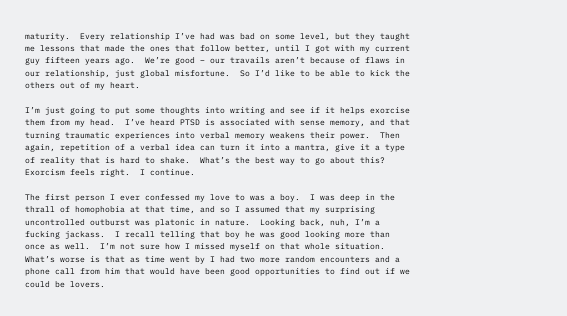maturity.  Every relationship I’ve had was bad on some level, but they taught me lessons that made the ones that follow better, until I got with my current guy fifteen years ago.  We’re good – our travails aren’t because of flaws in our relationship, just global misfortune.  So I’d like to be able to kick the others out of my heart.

I’m just going to put some thoughts into writing and see if it helps exorcise them from my head.  I’ve heard PTSD is associated with sense memory, and that turning traumatic experiences into verbal memory weakens their power.  Then again, repetition of a verbal idea can turn it into a mantra, give it a type of reality that is hard to shake.  What’s the best way to go about this?  Exorcism feels right.  I continue.

The first person I ever confessed my love to was a boy.  I was deep in the thrall of homophobia at that time, and so I assumed that my surprising uncontrolled outburst was platonic in nature.  Looking back, nuh, I’m a fucking jackass.  I recall telling that boy he was good looking more than once as well.  I’m not sure how I missed myself on that whole situation.  What’s worse is that as time went by I had two more random encounters and a phone call from him that would have been good opportunities to find out if we could be lovers.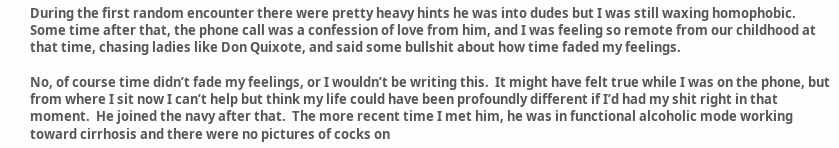During the first random encounter there were pretty heavy hints he was into dudes but I was still waxing homophobic.  Some time after that, the phone call was a confession of love from him, and I was feeling so remote from our childhood at that time, chasing ladies like Don Quixote, and said some bullshit about how time faded my feelings.

No, of course time didn’t fade my feelings, or I wouldn’t be writing this.  It might have felt true while I was on the phone, but from where I sit now I can’t help but think my life could have been profoundly different if I’d had my shit right in that moment.  He joined the navy after that.  The more recent time I met him, he was in functional alcoholic mode working toward cirrhosis and there were no pictures of cocks on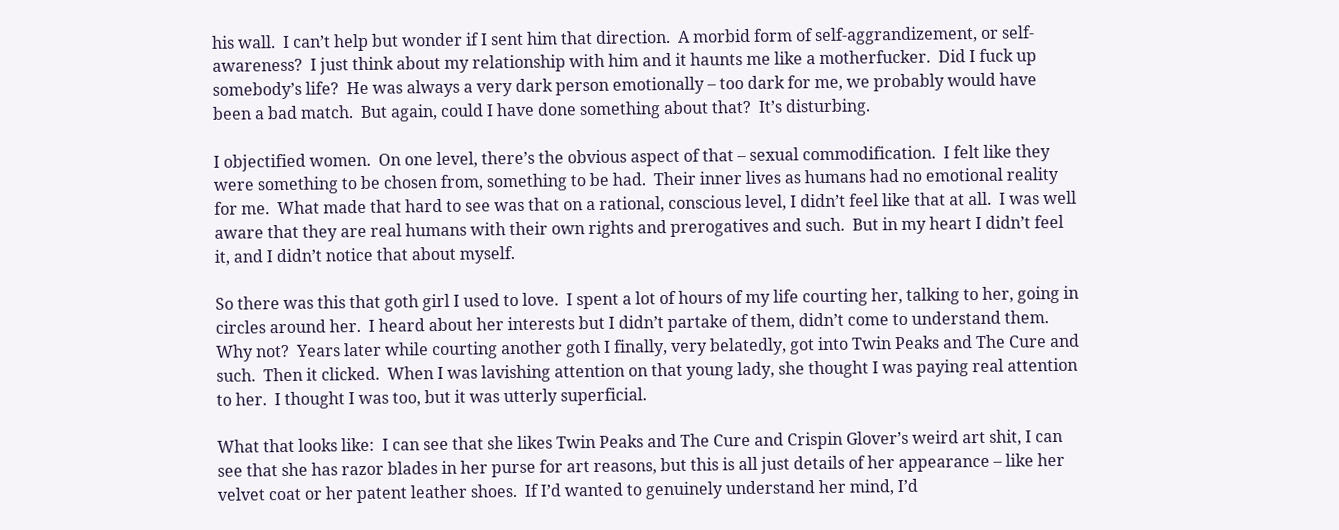his wall.  I can’t help but wonder if I sent him that direction.  A morbid form of self-aggrandizement, or self-awareness?  I just think about my relationship with him and it haunts me like a motherfucker.  Did I fuck up somebody’s life?  He was always a very dark person emotionally – too dark for me, we probably would have been a bad match.  But again, could I have done something about that?  It’s disturbing.

I objectified women.  On one level, there’s the obvious aspect of that – sexual commodification.  I felt like they were something to be chosen from, something to be had.  Their inner lives as humans had no emotional reality for me.  What made that hard to see was that on a rational, conscious level, I didn’t feel like that at all.  I was well aware that they are real humans with their own rights and prerogatives and such.  But in my heart I didn’t feel it, and I didn’t notice that about myself.

So there was this that goth girl I used to love.  I spent a lot of hours of my life courting her, talking to her, going in circles around her.  I heard about her interests but I didn’t partake of them, didn’t come to understand them.  Why not?  Years later while courting another goth I finally, very belatedly, got into Twin Peaks and The Cure and such.  Then it clicked.  When I was lavishing attention on that young lady, she thought I was paying real attention to her.  I thought I was too, but it was utterly superficial.

What that looks like:  I can see that she likes Twin Peaks and The Cure and Crispin Glover’s weird art shit, I can see that she has razor blades in her purse for art reasons, but this is all just details of her appearance – like her velvet coat or her patent leather shoes.  If I’d wanted to genuinely understand her mind, I’d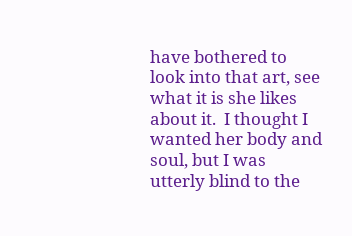have bothered to look into that art, see what it is she likes about it.  I thought I wanted her body and soul, but I was utterly blind to the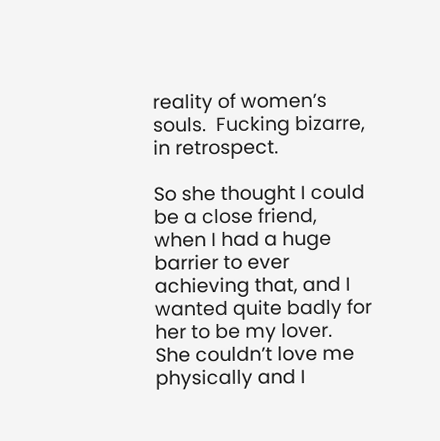reality of women’s souls.  Fucking bizarre, in retrospect.

So she thought I could be a close friend, when I had a huge barrier to ever achieving that, and I wanted quite badly for her to be my lover.  She couldn’t love me physically and I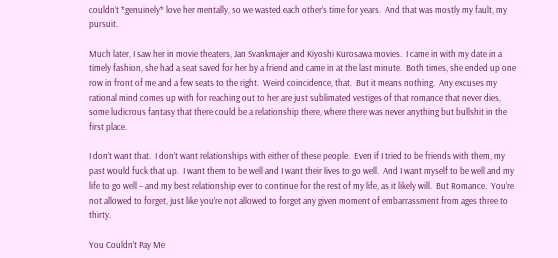couldn’t *genuinely* love her mentally, so we wasted each other’s time for years.  And that was mostly my fault, my pursuit.

Much later, I saw her in movie theaters, Jan Svankmajer and Kiyoshi Kurosawa movies.  I came in with my date in a timely fashion, she had a seat saved for her by a friend and came in at the last minute.  Both times, she ended up one row in front of me and a few seats to the right.  Weird coincidence, that.  But it means nothing.  Any excuses my rational mind comes up with for reaching out to her are just sublimated vestiges of that romance that never dies, some ludicrous fantasy that there could be a relationship there, where there was never anything but bullshit in the first place.

I don’t want that.  I don’t want relationships with either of these people.  Even if I tried to be friends with them, my past would fuck that up.  I want them to be well and I want their lives to go well.  And I want myself to be well and my life to go well – and my best relationship ever to continue for the rest of my life, as it likely will.  But Romance.  You’re not allowed to forget, just like you’re not allowed to forget any given moment of embarrassment from ages three to thirty.

You Couldn’t Pay Me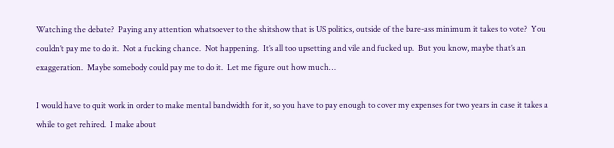Watching the debate?  Paying any attention whatsoever to the shitshow that is US politics, outside of the bare-ass minimum it takes to vote?  You couldn’t pay me to do it.  Not a fucking chance.  Not happening.  It’s all too upsetting and vile and fucked up.  But you know, maybe that’s an exaggeration.  Maybe somebody could pay me to do it.  Let me figure out how much…

I would have to quit work in order to make mental bandwidth for it, so you have to pay enough to cover my expenses for two years in case it takes a while to get rehired.  I make about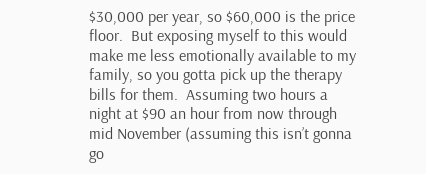$30,000 per year, so $60,000 is the price floor.  But exposing myself to this would make me less emotionally available to my family, so you gotta pick up the therapy bills for them.  Assuming two hours a night at $90 an hour from now through mid November (assuming this isn’t gonna go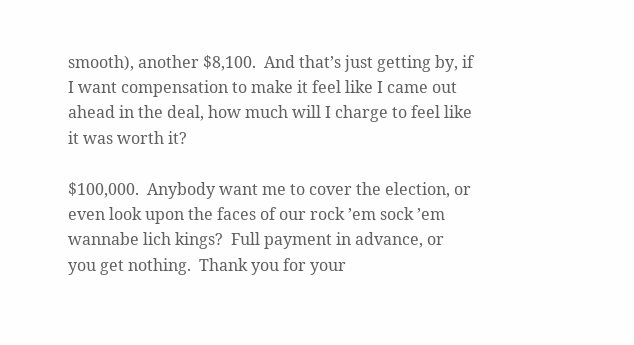smooth), another $8,100.  And that’s just getting by, if I want compensation to make it feel like I came out ahead in the deal, how much will I charge to feel like it was worth it?

$100,000.  Anybody want me to cover the election, or even look upon the faces of our rock ’em sock ’em wannabe lich kings?  Full payment in advance, or you get nothing.  Thank you for your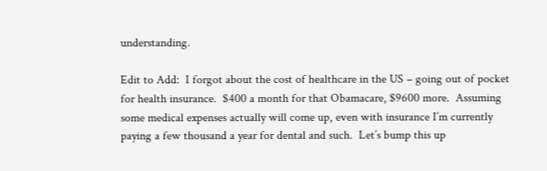understanding.

Edit to Add:  I forgot about the cost of healthcare in the US – going out of pocket for health insurance.  $400 a month for that Obamacare, $9600 more.  Assuming some medical expenses actually will come up, even with insurance I’m currently paying a few thousand a year for dental and such.  Let’s bump this up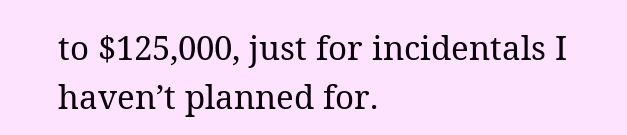to $125,000, just for incidentals I haven’t planned for.